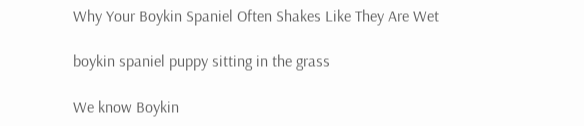Why Your Boykin Spaniel Often Shakes Like They Are Wet

boykin spaniel puppy sitting in the grass

We know Boykin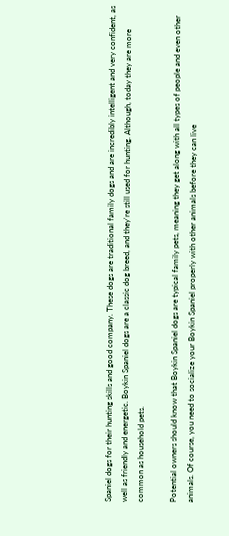Spaniel dogs for their hunting skills and good company. These dogs are traditional family dogs and are incredibly intelligent and very confident, as well as friendly and energetic. Boykin Spaniel dogs are a classic dog breed, and they're still used for hunting. Although, today they are more common as household pets.

Potential owners should know that Boykin Spaniel dogs are typical family pets, meaning they get along with all types of people and even other animals. Of course, you need to socialize your Boykin Spaniel properly with other animals before they can live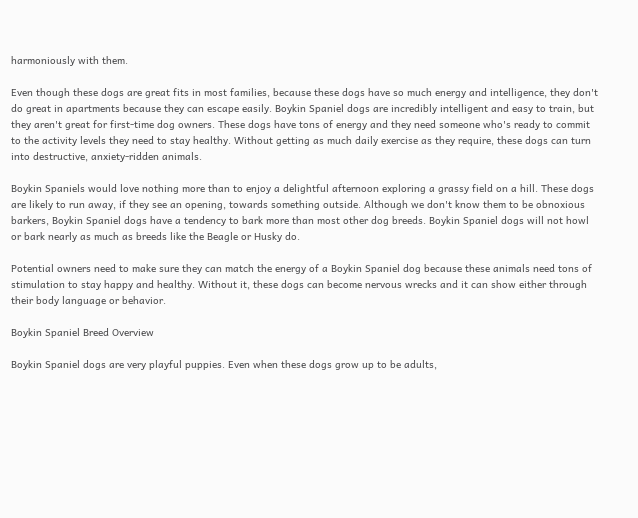harmoniously with them.

Even though these dogs are great fits in most families, because these dogs have so much energy and intelligence, they don't do great in apartments because they can escape easily. Boykin Spaniel dogs are incredibly intelligent and easy to train, but they aren't great for first-time dog owners. These dogs have tons of energy and they need someone who's ready to commit to the activity levels they need to stay healthy. Without getting as much daily exercise as they require, these dogs can turn into destructive, anxiety-ridden animals.

Boykin Spaniels would love nothing more than to enjoy a delightful afternoon exploring a grassy field on a hill. These dogs are likely to run away, if they see an opening, towards something outside. Although we don't know them to be obnoxious barkers, Boykin Spaniel dogs have a tendency to bark more than most other dog breeds. Boykin Spaniel dogs will not howl or bark nearly as much as breeds like the Beagle or Husky do.

Potential owners need to make sure they can match the energy of a Boykin Spaniel dog because these animals need tons of stimulation to stay happy and healthy. Without it, these dogs can become nervous wrecks and it can show either through their body language or behavior.

Boykin Spaniel Breed Overview

Boykin Spaniel dogs are very playful puppies. Even when these dogs grow up to be adults,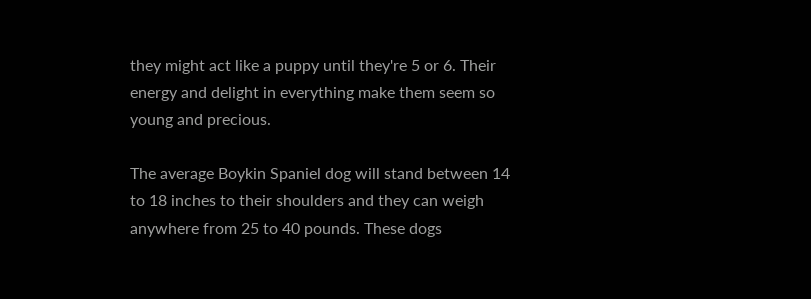they might act like a puppy until they're 5 or 6. Their energy and delight in everything make them seem so young and precious.

The average Boykin Spaniel dog will stand between 14 to 18 inches to their shoulders and they can weigh anywhere from 25 to 40 pounds. These dogs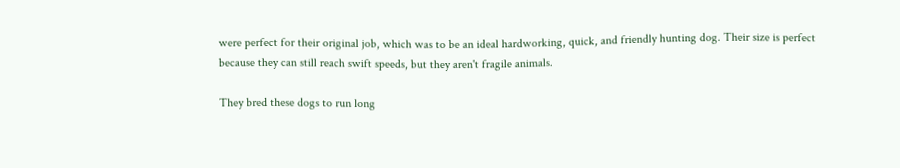were perfect for their original job, which was to be an ideal hardworking, quick, and friendly hunting dog. Their size is perfect because they can still reach swift speeds, but they aren't fragile animals.

They bred these dogs to run long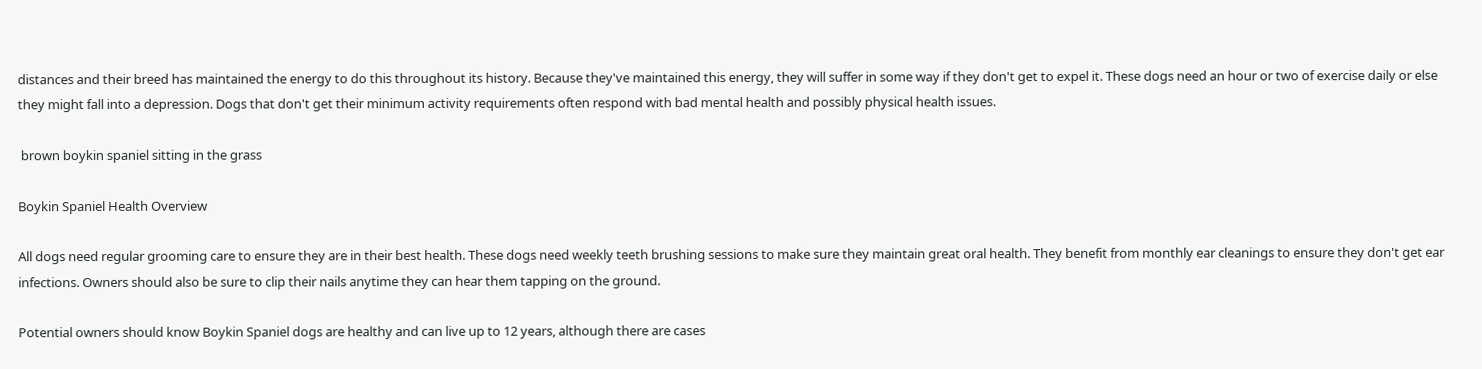distances and their breed has maintained the energy to do this throughout its history. Because they've maintained this energy, they will suffer in some way if they don't get to expel it. These dogs need an hour or two of exercise daily or else they might fall into a depression. Dogs that don't get their minimum activity requirements often respond with bad mental health and possibly physical health issues.

 brown boykin spaniel sitting in the grass

Boykin Spaniel Health Overview

All dogs need regular grooming care to ensure they are in their best health. These dogs need weekly teeth brushing sessions to make sure they maintain great oral health. They benefit from monthly ear cleanings to ensure they don't get ear infections. Owners should also be sure to clip their nails anytime they can hear them tapping on the ground.

Potential owners should know Boykin Spaniel dogs are healthy and can live up to 12 years, although there are cases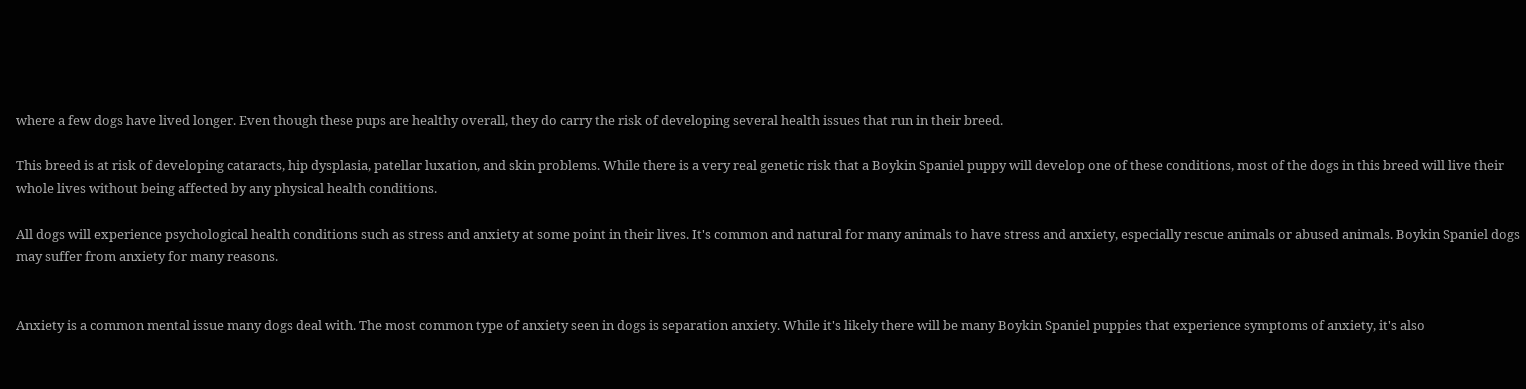where a few dogs have lived longer. Even though these pups are healthy overall, they do carry the risk of developing several health issues that run in their breed.

This breed is at risk of developing cataracts, hip dysplasia, patellar luxation, and skin problems. While there is a very real genetic risk that a Boykin Spaniel puppy will develop one of these conditions, most of the dogs in this breed will live their whole lives without being affected by any physical health conditions.

All dogs will experience psychological health conditions such as stress and anxiety at some point in their lives. It's common and natural for many animals to have stress and anxiety, especially rescue animals or abused animals. Boykin Spaniel dogs may suffer from anxiety for many reasons.


Anxiety is a common mental issue many dogs deal with. The most common type of anxiety seen in dogs is separation anxiety. While it's likely there will be many Boykin Spaniel puppies that experience symptoms of anxiety, it's also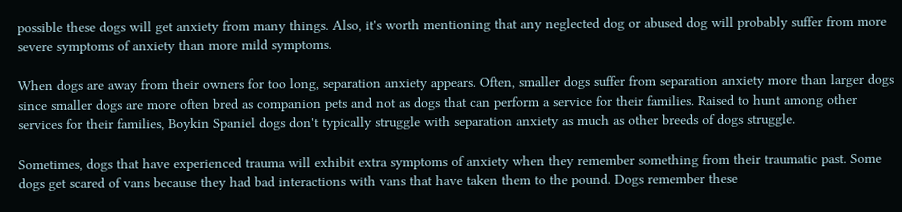possible these dogs will get anxiety from many things. Also, it's worth mentioning that any neglected dog or abused dog will probably suffer from more severe symptoms of anxiety than more mild symptoms.

When dogs are away from their owners for too long, separation anxiety appears. Often, smaller dogs suffer from separation anxiety more than larger dogs since smaller dogs are more often bred as companion pets and not as dogs that can perform a service for their families. Raised to hunt among other services for their families, Boykin Spaniel dogs don't typically struggle with separation anxiety as much as other breeds of dogs struggle.

Sometimes, dogs that have experienced trauma will exhibit extra symptoms of anxiety when they remember something from their traumatic past. Some dogs get scared of vans because they had bad interactions with vans that have taken them to the pound. Dogs remember these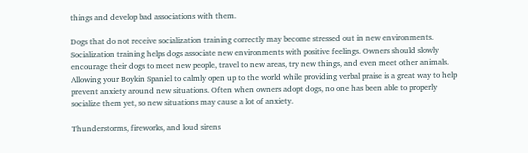things and develop bad associations with them.

Dogs that do not receive socialization training correctly may become stressed out in new environments. Socialization training helps dogs associate new environments with positive feelings. Owners should slowly encourage their dogs to meet new people, travel to new areas, try new things, and even meet other animals. Allowing your Boykin Spaniel to calmly open up to the world while providing verbal praise is a great way to help prevent anxiety around new situations. Often when owners adopt dogs, no one has been able to properly socialize them yet, so new situations may cause a lot of anxiety.

Thunderstorms, fireworks, and loud sirens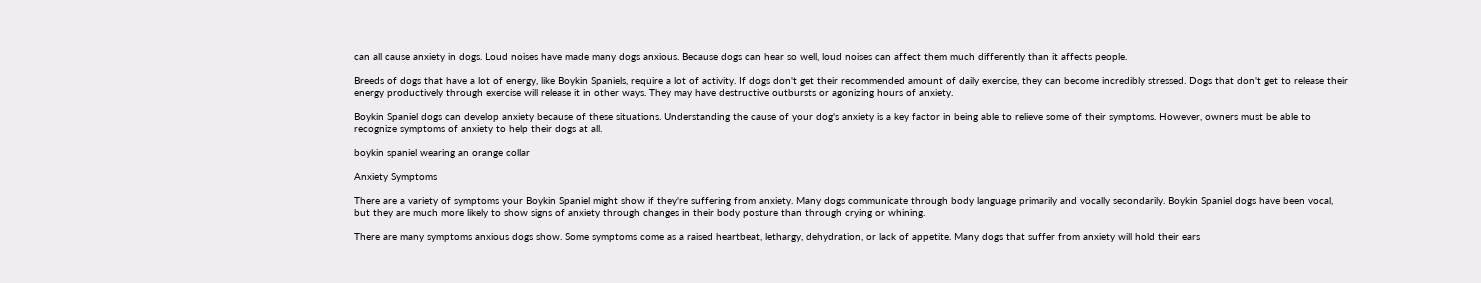can all cause anxiety in dogs. Loud noises have made many dogs anxious. Because dogs can hear so well, loud noises can affect them much differently than it affects people.

Breeds of dogs that have a lot of energy, like Boykin Spaniels, require a lot of activity. If dogs don't get their recommended amount of daily exercise, they can become incredibly stressed. Dogs that don't get to release their energy productively through exercise will release it in other ways. They may have destructive outbursts or agonizing hours of anxiety.

Boykin Spaniel dogs can develop anxiety because of these situations. Understanding the cause of your dog's anxiety is a key factor in being able to relieve some of their symptoms. However, owners must be able to recognize symptoms of anxiety to help their dogs at all.

boykin spaniel wearing an orange collar

Anxiety Symptoms

There are a variety of symptoms your Boykin Spaniel might show if they're suffering from anxiety. Many dogs communicate through body language primarily and vocally secondarily. Boykin Spaniel dogs have been vocal, but they are much more likely to show signs of anxiety through changes in their body posture than through crying or whining.

There are many symptoms anxious dogs show. Some symptoms come as a raised heartbeat, lethargy, dehydration, or lack of appetite. Many dogs that suffer from anxiety will hold their ears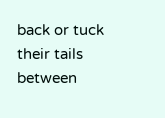back or tuck their tails between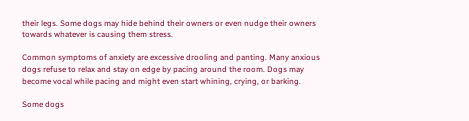their legs. Some dogs may hide behind their owners or even nudge their owners towards whatever is causing them stress.

Common symptoms of anxiety are excessive drooling and panting. Many anxious dogs refuse to relax and stay on edge by pacing around the room. Dogs may become vocal while pacing and might even start whining, crying, or barking.

Some dogs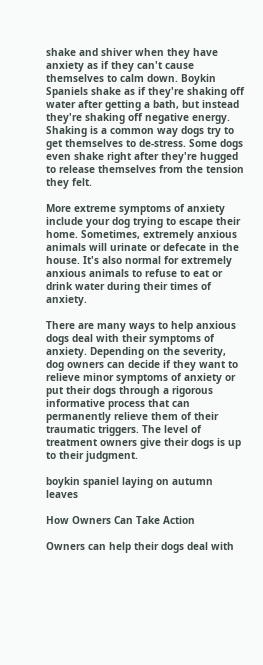shake and shiver when they have anxiety as if they can't cause themselves to calm down. Boykin Spaniels shake as if they're shaking off water after getting a bath, but instead they're shaking off negative energy. Shaking is a common way dogs try to get themselves to de-stress. Some dogs even shake right after they're hugged to release themselves from the tension they felt.

More extreme symptoms of anxiety include your dog trying to escape their home. Sometimes, extremely anxious animals will urinate or defecate in the house. It's also normal for extremely anxious animals to refuse to eat or drink water during their times of anxiety.

There are many ways to help anxious dogs deal with their symptoms of anxiety. Depending on the severity, dog owners can decide if they want to relieve minor symptoms of anxiety or put their dogs through a rigorous informative process that can permanently relieve them of their traumatic triggers. The level of treatment owners give their dogs is up to their judgment.

boykin spaniel laying on autumn leaves

How Owners Can Take Action

Owners can help their dogs deal with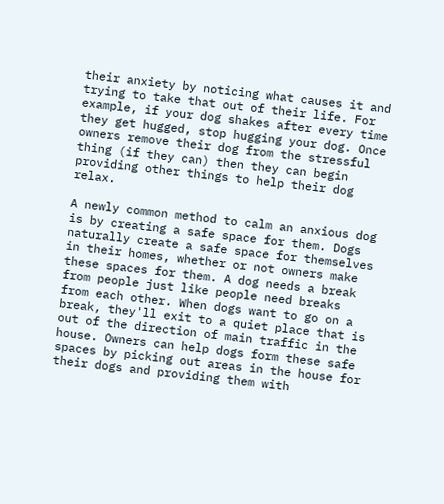their anxiety by noticing what causes it and trying to take that out of their life. For example, if your dog shakes after every time they get hugged, stop hugging your dog. Once owners remove their dog from the stressful thing (if they can) then they can begin providing other things to help their dog relax.

A newly common method to calm an anxious dog is by creating a safe space for them. Dogs naturally create a safe space for themselves in their homes, whether or not owners make these spaces for them. A dog needs a break from people just like people need breaks from each other. When dogs want to go on a break, they'll exit to a quiet place that is out of the direction of main traffic in the house. Owners can help dogs form these safe spaces by picking out areas in the house for their dogs and providing them with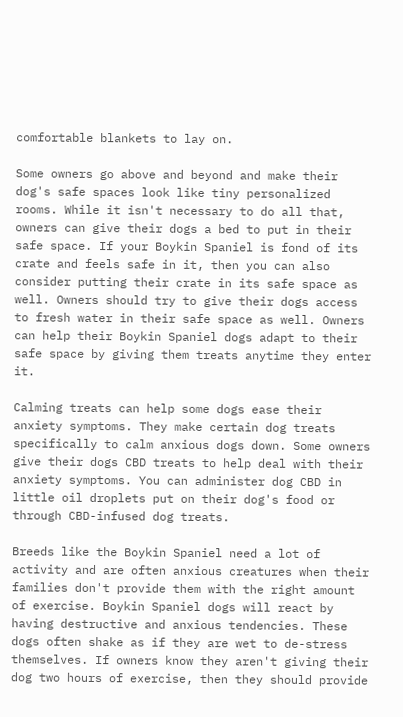comfortable blankets to lay on.

Some owners go above and beyond and make their dog's safe spaces look like tiny personalized rooms. While it isn't necessary to do all that, owners can give their dogs a bed to put in their safe space. If your Boykin Spaniel is fond of its crate and feels safe in it, then you can also consider putting their crate in its safe space as well. Owners should try to give their dogs access to fresh water in their safe space as well. Owners can help their Boykin Spaniel dogs adapt to their safe space by giving them treats anytime they enter it.

Calming treats can help some dogs ease their anxiety symptoms. They make certain dog treats specifically to calm anxious dogs down. Some owners give their dogs CBD treats to help deal with their anxiety symptoms. You can administer dog CBD in little oil droplets put on their dog's food or through CBD-infused dog treats.

Breeds like the Boykin Spaniel need a lot of activity and are often anxious creatures when their families don't provide them with the right amount of exercise. Boykin Spaniel dogs will react by having destructive and anxious tendencies. These dogs often shake as if they are wet to de-stress themselves. If owners know they aren't giving their dog two hours of exercise, then they should provide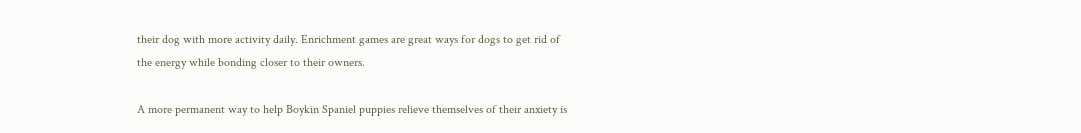their dog with more activity daily. Enrichment games are great ways for dogs to get rid of the energy while bonding closer to their owners.

A more permanent way to help Boykin Spaniel puppies relieve themselves of their anxiety is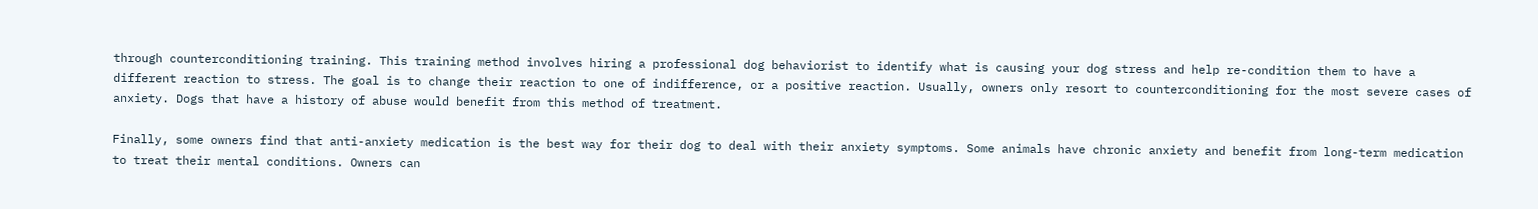through counterconditioning training. This training method involves hiring a professional dog behaviorist to identify what is causing your dog stress and help re-condition them to have a different reaction to stress. The goal is to change their reaction to one of indifference, or a positive reaction. Usually, owners only resort to counterconditioning for the most severe cases of anxiety. Dogs that have a history of abuse would benefit from this method of treatment.

Finally, some owners find that anti-anxiety medication is the best way for their dog to deal with their anxiety symptoms. Some animals have chronic anxiety and benefit from long-term medication to treat their mental conditions. Owners can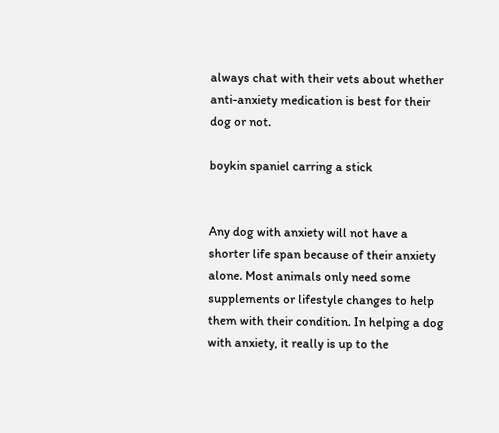always chat with their vets about whether anti-anxiety medication is best for their dog or not.

boykin spaniel carring a stick


Any dog with anxiety will not have a shorter life span because of their anxiety alone. Most animals only need some supplements or lifestyle changes to help them with their condition. In helping a dog with anxiety, it really is up to the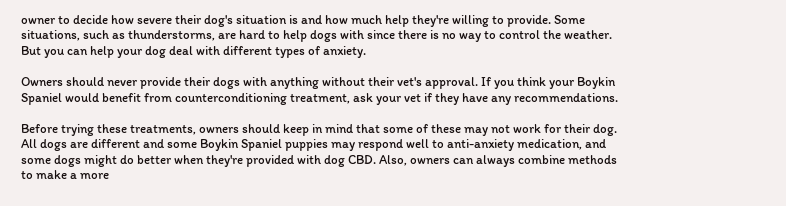owner to decide how severe their dog's situation is and how much help they're willing to provide. Some situations, such as thunderstorms, are hard to help dogs with since there is no way to control the weather. But you can help your dog deal with different types of anxiety.

Owners should never provide their dogs with anything without their vet's approval. If you think your Boykin Spaniel would benefit from counterconditioning treatment, ask your vet if they have any recommendations.

Before trying these treatments, owners should keep in mind that some of these may not work for their dog. All dogs are different and some Boykin Spaniel puppies may respond well to anti-anxiety medication, and some dogs might do better when they're provided with dog CBD. Also, owners can always combine methods to make a more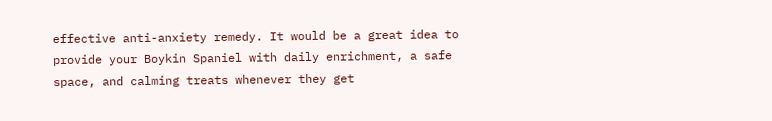effective anti-anxiety remedy. It would be a great idea to provide your Boykin Spaniel with daily enrichment, a safe space, and calming treats whenever they get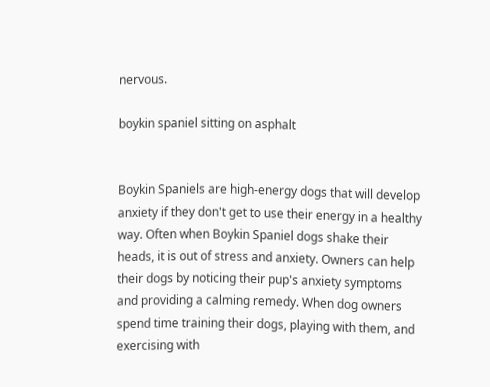nervous.

boykin spaniel sitting on asphalt


Boykin Spaniels are high-energy dogs that will develop anxiety if they don't get to use their energy in a healthy way. Often when Boykin Spaniel dogs shake their heads, it is out of stress and anxiety. Owners can help their dogs by noticing their pup's anxiety symptoms and providing a calming remedy. When dog owners spend time training their dogs, playing with them, and exercising with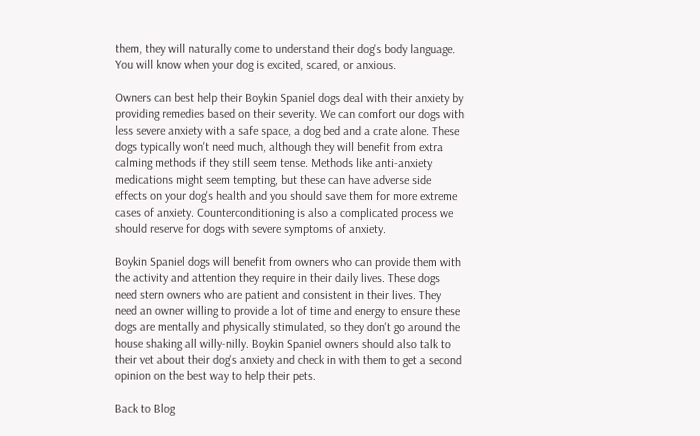them, they will naturally come to understand their dog's body language. You will know when your dog is excited, scared, or anxious.

Owners can best help their Boykin Spaniel dogs deal with their anxiety by providing remedies based on their severity. We can comfort our dogs with less severe anxiety with a safe space, a dog bed and a crate alone. These dogs typically won't need much, although they will benefit from extra calming methods if they still seem tense. Methods like anti-anxiety medications might seem tempting, but these can have adverse side effects on your dog's health and you should save them for more extreme cases of anxiety. Counterconditioning is also a complicated process we should reserve for dogs with severe symptoms of anxiety.

Boykin Spaniel dogs will benefit from owners who can provide them with the activity and attention they require in their daily lives. These dogs need stern owners who are patient and consistent in their lives. They need an owner willing to provide a lot of time and energy to ensure these dogs are mentally and physically stimulated, so they don't go around the house shaking all willy-nilly. Boykin Spaniel owners should also talk to their vet about their dog's anxiety and check in with them to get a second opinion on the best way to help their pets.

Back to Blog